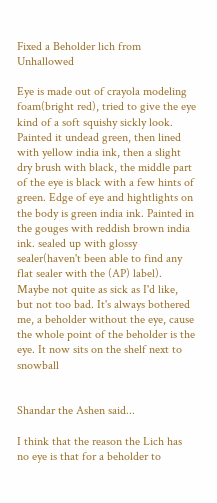Fixed a Beholder lich from Unhallowed

Eye is made out of crayola modeling foam(bright red), tried to give the eye kind of a soft squishy sickly look. Painted it undead green, then lined with yellow india ink, then a slight dry brush with black, the middle part of the eye is black with a few hints of green. Edge of eye and hightlights on the body is green india ink. Painted in the gouges with reddish brown india ink. sealed up with glossy sealer(haven't been able to find any flat sealer with the (AP) label). Maybe not quite as sick as I'd like, but not too bad. It's always bothered me, a beholder without the eye, cause the whole point of the beholder is the eye. It now sits on the shelf next to snowball


Shandar the Ashen said...

I think that the reason the Lich has no eye is that for a beholder to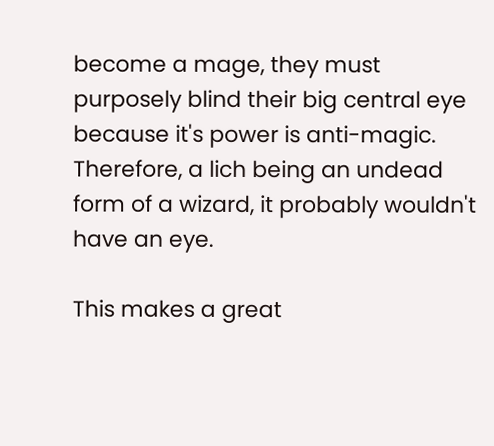become a mage, they must purposely blind their big central eye because it's power is anti-magic. Therefore, a lich being an undead form of a wizard, it probably wouldn't have an eye.

This makes a great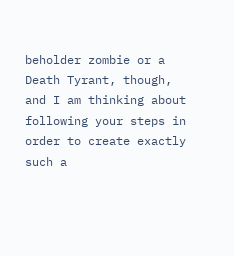beholder zombie or a Death Tyrant, though, and I am thinking about following your steps in order to create exactly such a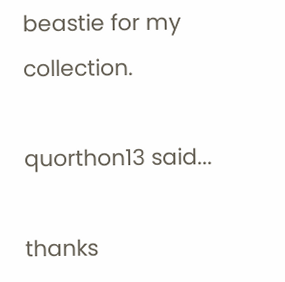beastie for my collection.

quorthon13 said...

thanks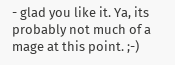- glad you like it. Ya, its probably not much of a mage at this point. ;-)